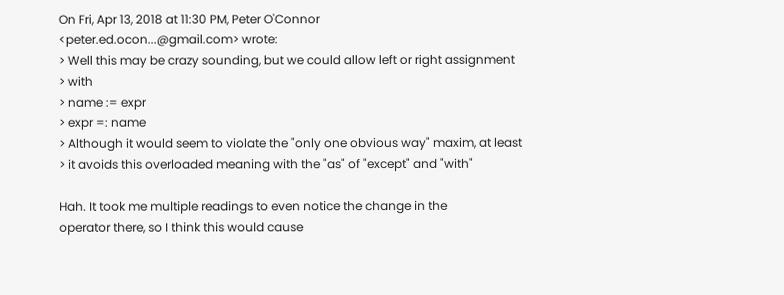On Fri, Apr 13, 2018 at 11:30 PM, Peter O'Connor
<peter.ed.ocon...@gmail.com> wrote:
> Well this may be crazy sounding, but we could allow left or right assignment
> with
> name := expr
> expr =: name
> Although it would seem to violate the "only one obvious way" maxim, at least
> it avoids this overloaded meaning with the "as" of "except" and "with"

Hah. It took me multiple readings to even notice the change in the
operator there, so I think this would cause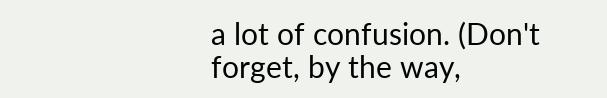a lot of confusion. (Don't
forget, by the way,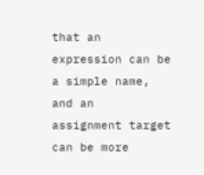that an expression can be a simple name, and an
assignment target can be more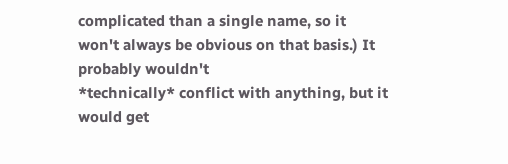complicated than a single name, so it
won't always be obvious on that basis.) It probably wouldn't
*technically* conflict with anything, but it would get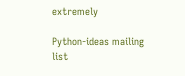extremely

Python-ideas mailing list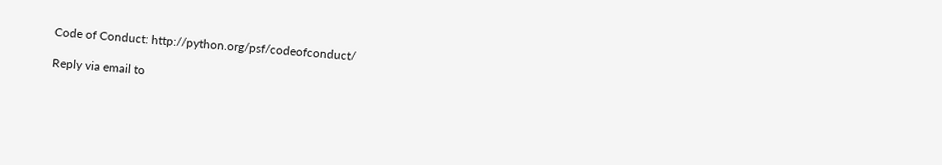Code of Conduct: http://python.org/psf/codeofconduct/

Reply via email to